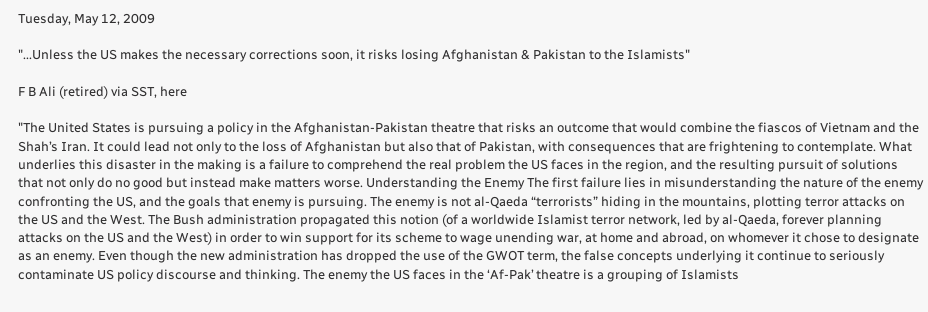Tuesday, May 12, 2009

"...Unless the US makes the necessary corrections soon, it risks losing Afghanistan & Pakistan to the Islamists"

F B Ali (retired) via SST, here

"The United States is pursuing a policy in the Afghanistan-Pakistan theatre that risks an outcome that would combine the fiascos of Vietnam and the Shah’s Iran. It could lead not only to the loss of Afghanistan but also that of Pakistan, with consequences that are frightening to contemplate. What underlies this disaster in the making is a failure to comprehend the real problem the US faces in the region, and the resulting pursuit of solutions that not only do no good but instead make matters worse. Understanding the Enemy The first failure lies in misunderstanding the nature of the enemy confronting the US, and the goals that enemy is pursuing. The enemy is not al-Qaeda “terrorists” hiding in the mountains, plotting terror attacks on the US and the West. The Bush administration propagated this notion (of a worldwide Islamist terror network, led by al-Qaeda, forever planning attacks on the US and the West) in order to win support for its scheme to wage unending war, at home and abroad, on whomever it chose to designate as an enemy. Even though the new administration has dropped the use of the GWOT term, the false concepts underlying it continue to seriously contaminate US policy discourse and thinking. The enemy the US faces in the ‘Af-Pak’ theatre is a grouping of Islamists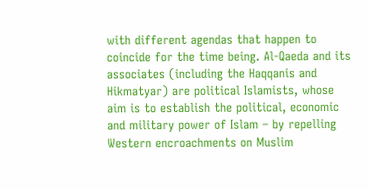with different agendas that happen to coincide for the time being. Al-Qaeda and its associates (including the Haqqanis and Hikmatyar) are political Islamists, whose aim is to establish the political, economic and military power of Islam – by repelling Western encroachments on Muslim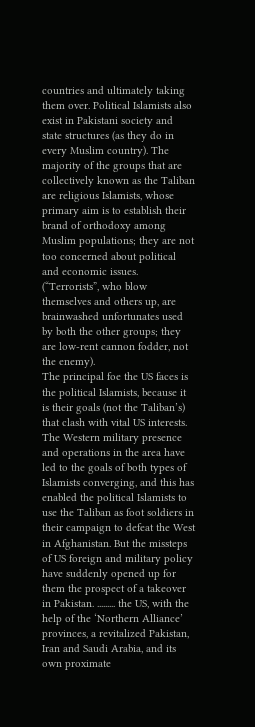countries and ultimately taking them over. Political Islamists also exist in Pakistani society and state structures (as they do in every Muslim country). The majority of the groups that are collectively known as the Taliban are religious Islamists, whose primary aim is to establish their brand of orthodoxy among Muslim populations; they are not too concerned about political and economic issues. (“Terrorists”, who blow themselves and others up, are brainwashed unfortunates used by both the other groups; they are low-rent cannon fodder, not the enemy).
The principal foe the US faces is the political Islamists, because it is their goals (not the Taliban’s) that clash with vital US interests. The Western military presence and operations in the area have led to the goals of both types of Islamists converging, and this has enabled the political Islamists to use the Taliban as foot soldiers in their campaign to defeat the West in Afghanistan. But the missteps of US foreign and military policy have suddenly opened up for them the prospect of a takeover in Pakistan. ......... the US, with the help of the ‘Northern Alliance’ provinces, a revitalized Pakistan, Iran and Saudi Arabia, and its own proximate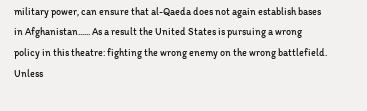military power, can ensure that al-Qaeda does not again establish bases in Afghanistan...... As a result the United States is pursuing a wrong policy in this theatre: fighting the wrong enemy on the wrong battlefield. Unless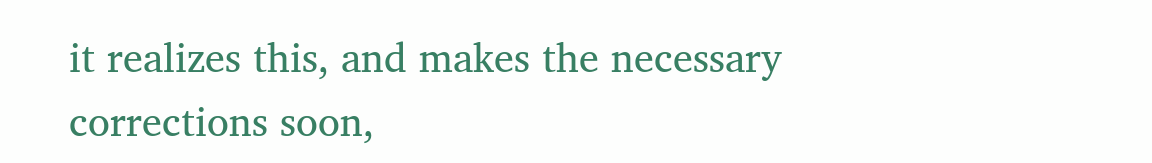it realizes this, and makes the necessary corrections soon,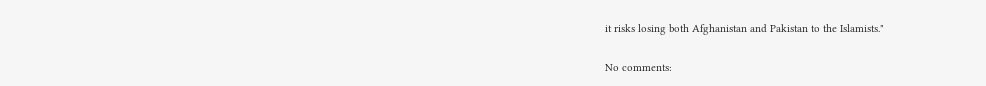it risks losing both Afghanistan and Pakistan to the Islamists."

No comments: